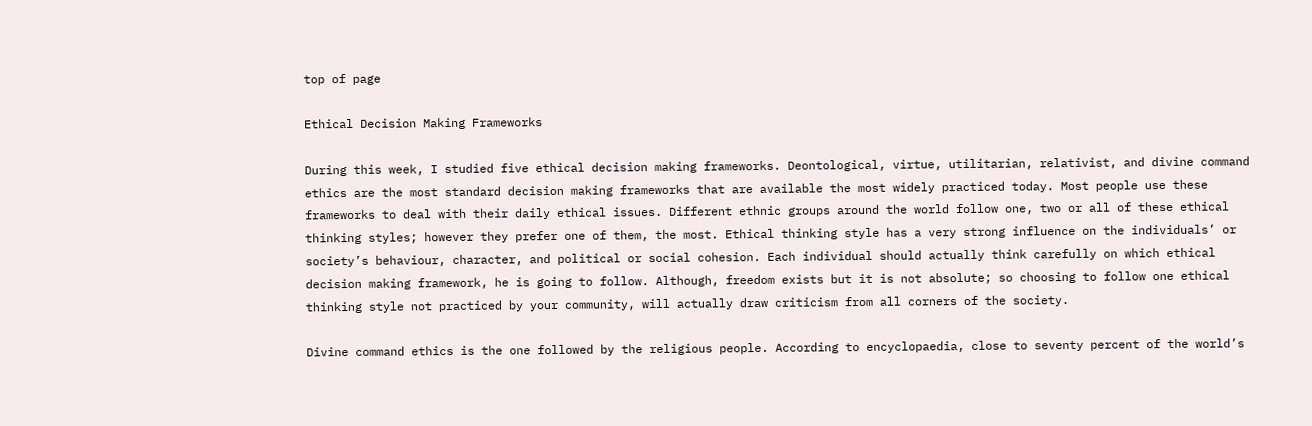top of page

Ethical Decision Making Frameworks

During this week, I studied five ethical decision making frameworks. Deontological, virtue, utilitarian, relativist, and divine command ethics are the most standard decision making frameworks that are available the most widely practiced today. Most people use these frameworks to deal with their daily ethical issues. Different ethnic groups around the world follow one, two or all of these ethical thinking styles; however they prefer one of them, the most. Ethical thinking style has a very strong influence on the individuals’ or society’s behaviour, character, and political or social cohesion. Each individual should actually think carefully on which ethical decision making framework, he is going to follow. Although, freedom exists but it is not absolute; so choosing to follow one ethical thinking style not practiced by your community, will actually draw criticism from all corners of the society.

Divine command ethics is the one followed by the religious people. According to encyclopaedia, close to seventy percent of the world’s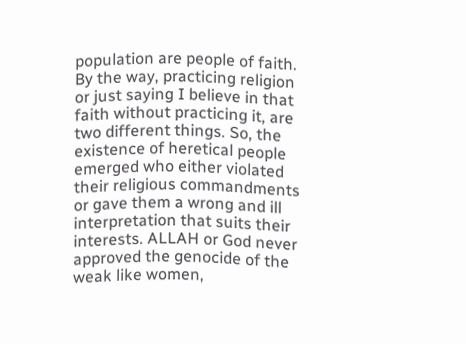population are people of faith. By the way, practicing religion or just saying I believe in that faith without practicing it, are two different things. So, the existence of heretical people emerged who either violated their religious commandments or gave them a wrong and ill interpretation that suits their interests. ALLAH or God never approved the genocide of the weak like women,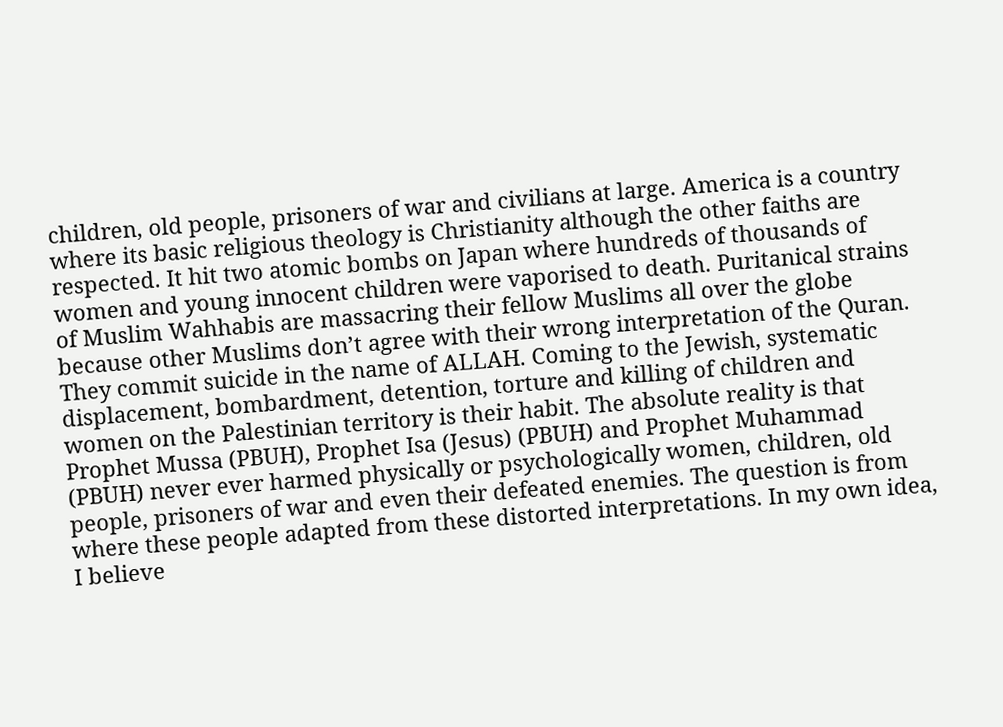children, old people, prisoners of war and civilians at large. America is a country where its basic religious theology is Christianity although the other faiths are respected. It hit two atomic bombs on Japan where hundreds of thousands of women and young innocent children were vaporised to death. Puritanical strains of Muslim Wahhabis are massacring their fellow Muslims all over the globe because other Muslims don’t agree with their wrong interpretation of the Quran. They commit suicide in the name of ALLAH. Coming to the Jewish, systematic displacement, bombardment, detention, torture and killing of children and women on the Palestinian territory is their habit. The absolute reality is that Prophet Mussa (PBUH), Prophet Isa (Jesus) (PBUH) and Prophet Muhammad (PBUH) never ever harmed physically or psychologically women, children, old people, prisoners of war and even their defeated enemies. The question is from where these people adapted from these distorted interpretations. In my own idea, I believe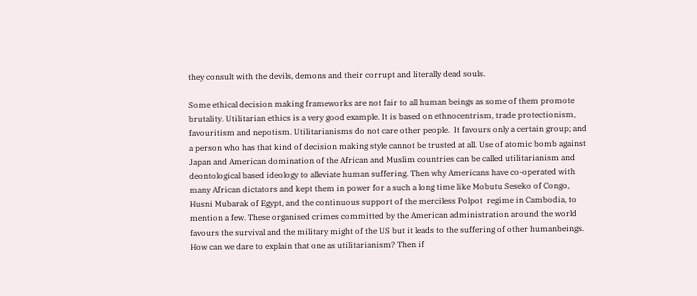they consult with the devils, demons and their corrupt and literally dead souls.

Some ethical decision making frameworks are not fair to all human beings as some of them promote brutality. Utilitarian ethics is a very good example. It is based on ethnocentrism, trade protectionism, favouritism and nepotism. Utilitarianisms do not care other people.  It favours only a certain group; and a person who has that kind of decision making style cannot be trusted at all. Use of atomic bomb against Japan and American domination of the African and Muslim countries can be called utilitarianism and deontological based ideology to alleviate human suffering. Then why Americans have co-operated with many African dictators and kept them in power for a such a long time like Mobutu Seseko of Congo, Husni Mubarak of Egypt, and the continuous support of the merciless Polpot  regime in Cambodia, to mention a few. These organised crimes committed by the American administration around the world favours the survival and the military might of the US but it leads to the suffering of other humanbeings. How can we dare to explain that one as utilitarianism? Then if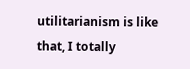utilitarianism is like that, I totally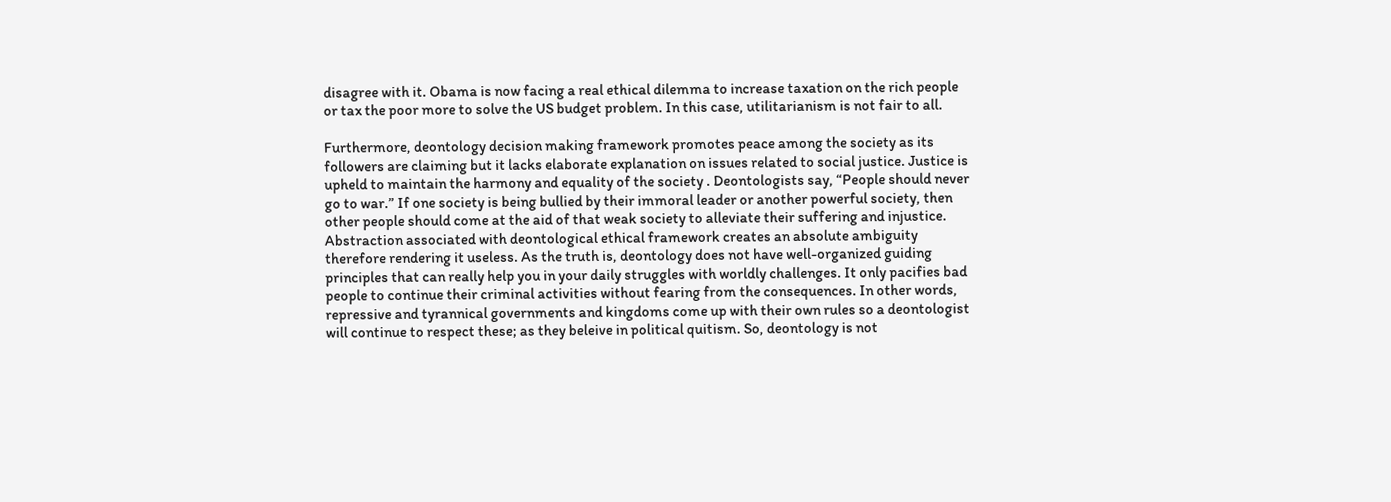disagree with it. Obama is now facing a real ethical dilemma to increase taxation on the rich people or tax the poor more to solve the US budget problem. In this case, utilitarianism is not fair to all.

Furthermore, deontology decision making framework promotes peace among the society as its followers are claiming but it lacks elaborate explanation on issues related to social justice. Justice is upheld to maintain the harmony and equality of the society . Deontologists say, “People should never go to war.” If one society is being bullied by their immoral leader or another powerful society, then other people should come at the aid of that weak society to alleviate their suffering and injustice. Abstraction associated with deontological ethical framework creates an absolute ambiguity therefore rendering it useless. As the truth is, deontology does not have well-organized guiding principles that can really help you in your daily struggles with worldly challenges. It only pacifies bad people to continue their criminal activities without fearing from the consequences. In other words, repressive and tyrannical governments and kingdoms come up with their own rules so a deontologist will continue to respect these; as they beleive in political quitism. So, deontology is not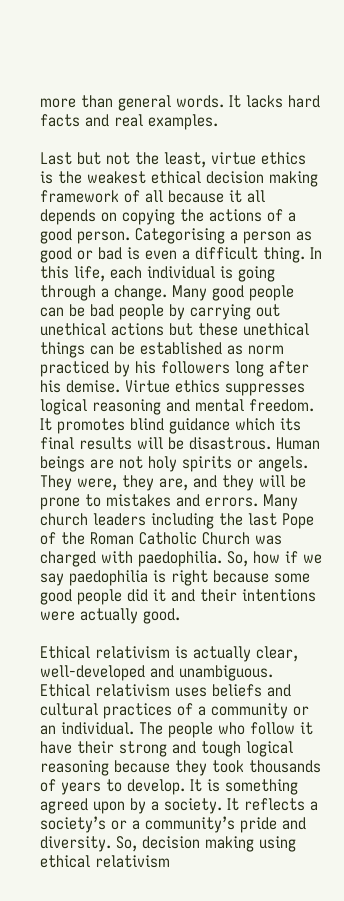more than general words. It lacks hard facts and real examples.

Last but not the least, virtue ethics is the weakest ethical decision making framework of all because it all depends on copying the actions of a good person. Categorising a person as good or bad is even a difficult thing. In this life, each individual is going through a change. Many good people can be bad people by carrying out unethical actions but these unethical things can be established as norm practiced by his followers long after his demise. Virtue ethics suppresses logical reasoning and mental freedom. It promotes blind guidance which its final results will be disastrous. Human beings are not holy spirits or angels. They were, they are, and they will be prone to mistakes and errors. Many church leaders including the last Pope of the Roman Catholic Church was charged with paedophilia. So, how if we say paedophilia is right because some good people did it and their intentions were actually good.

Ethical relativism is actually clear, well-developed and unambiguous. Ethical relativism uses beliefs and cultural practices of a community or an individual. The people who follow it  have their strong and tough logical reasoning because they took thousands of years to develop. It is something agreed upon by a society. It reflects a society’s or a community’s pride and diversity. So, decision making using ethical relativism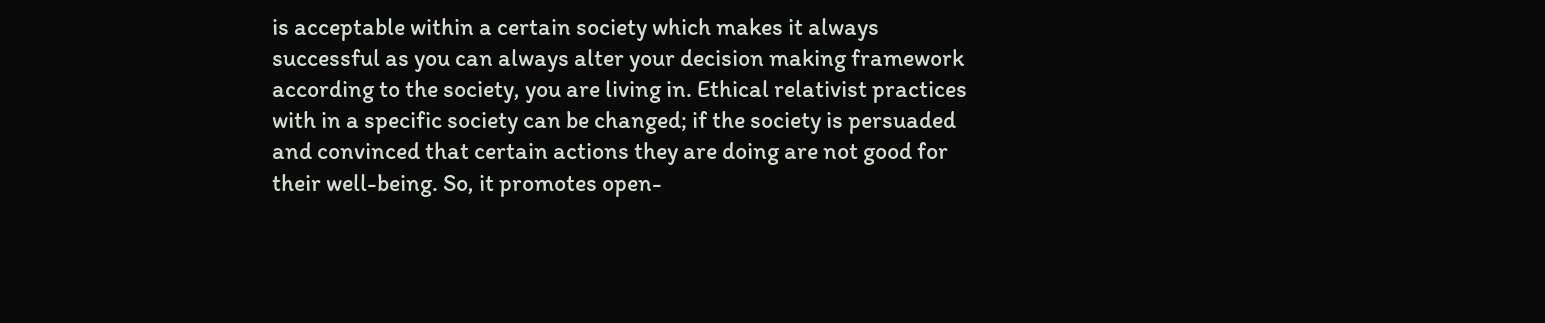is acceptable within a certain society which makes it always successful as you can always alter your decision making framework according to the society, you are living in. Ethical relativist practices with in a specific society can be changed; if the society is persuaded and convinced that certain actions they are doing are not good for their well-being. So, it promotes open-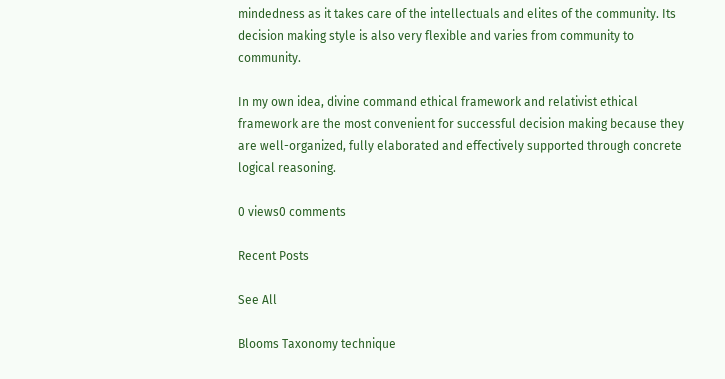mindedness as it takes care of the intellectuals and elites of the community. Its decision making style is also very flexible and varies from community to community.

In my own idea, divine command ethical framework and relativist ethical framework are the most convenient for successful decision making because they are well-organized, fully elaborated and effectively supported through concrete logical reasoning.

0 views0 comments

Recent Posts

See All

Blooms Taxonomy technique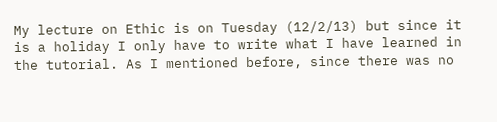My lecture on Ethic is on Tuesday (12/2/13) but since it is a holiday I only have to write what I have learned in the tutorial. As I mentioned before, since there was no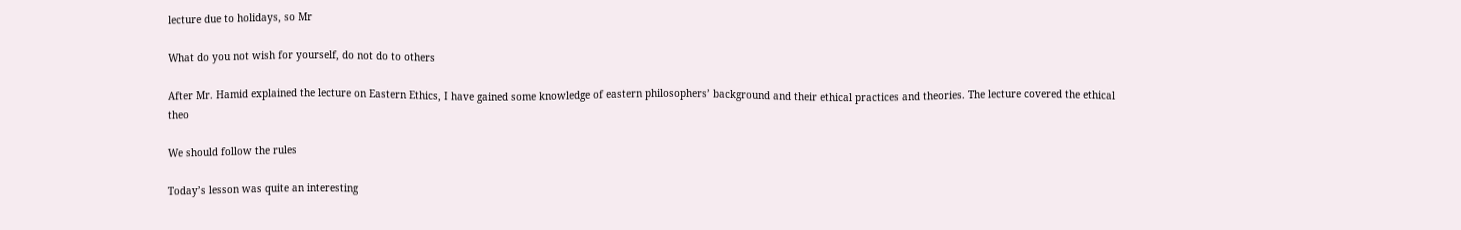lecture due to holidays, so Mr

What do you not wish for yourself, do not do to others

After Mr. Hamid explained the lecture on Eastern Ethics, I have gained some knowledge of eastern philosophers’ background and their ethical practices and theories. The lecture covered the ethical theo

We should follow the rules

Today’s lesson was quite an interesting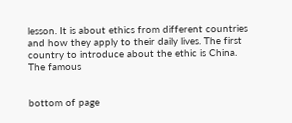lesson. It is about ethics from different countries and how they apply to their daily lives. The first country to introduce about the ethic is China. The famous


bottom of page